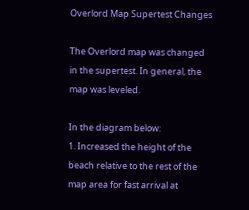Overlord Map Supertest Changes

The Overlord map was changed in the supertest. In general, the map was leveled.

In the diagram below:
1. Increased the height of the beach relative to the rest of the map area for fast arrival at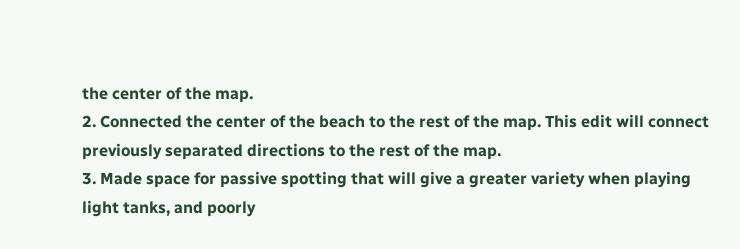the center of the map.
2. Connected the center of the beach to the rest of the map. This edit will connect previously separated directions to the rest of the map.
3. Made space for passive spotting that will give a greater variety when playing light tanks, and poorly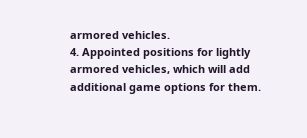armored vehicles.
4. Appointed positions for lightly armored vehicles, which will add additional game options for them.